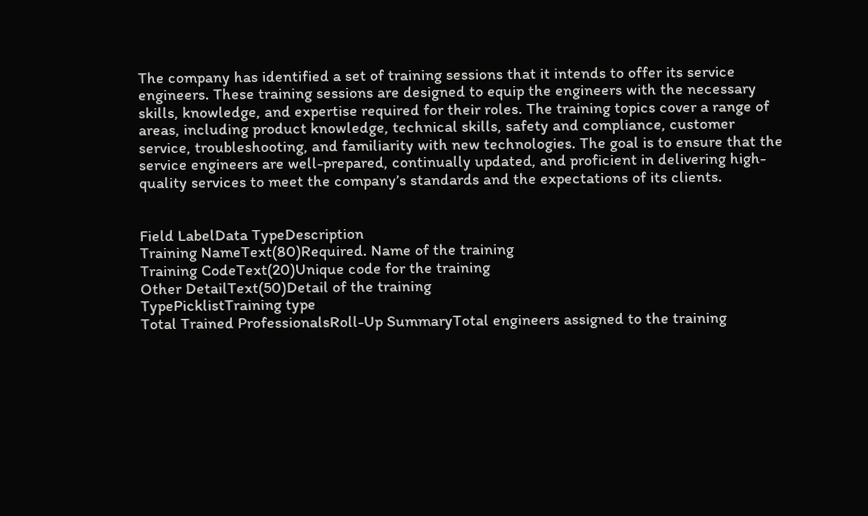The company has identified a set of training sessions that it intends to offer its service engineers. These training sessions are designed to equip the engineers with the necessary skills, knowledge, and expertise required for their roles. The training topics cover a range of areas, including product knowledge, technical skills, safety and compliance, customer service, troubleshooting, and familiarity with new technologies. The goal is to ensure that the service engineers are well-prepared, continually updated, and proficient in delivering high-quality services to meet the company’s standards and the expectations of its clients.


Field LabelData TypeDescription
Training NameText(80)Required. Name of the training
Training CodeText(20)Unique code for the training
Other DetailText(50)Detail of the training
TypePicklistTraining type
Total Trained ProfessionalsRoll-Up SummaryTotal engineers assigned to the training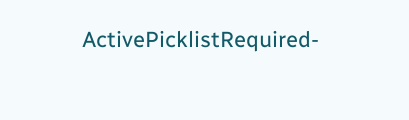ActivePicklistRequired-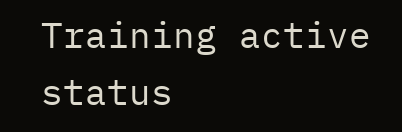Training active status